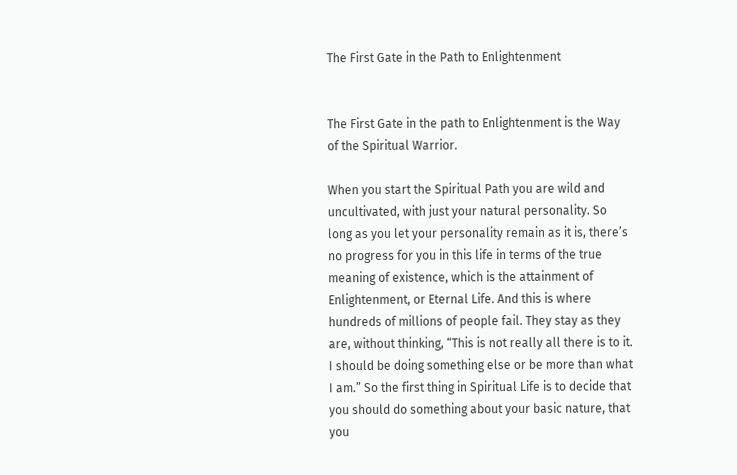The First Gate in the Path to Enlightenment


The First Gate in the path to Enlightenment is the Way of the Spiritual Warrior.

When you start the Spiritual Path you are wild and uncultivated, with just your natural personality. So long as you let your personality remain as it is, there’s no progress for you in this life in terms of the true meaning of existence, which is the attainment of Enlightenment, or Eternal Life. And this is where hundreds of millions of people fail. They stay as they are, without thinking, “This is not really all there is to it. I should be doing something else or be more than what I am.” So the first thing in Spiritual Life is to decide that you should do something about your basic nature, that you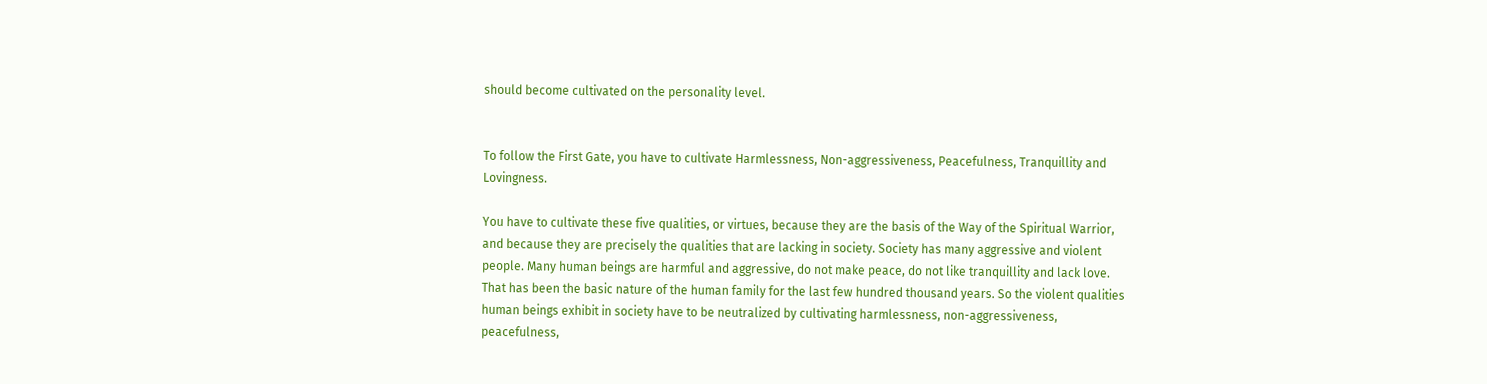should become cultivated on the personality level.


To follow the First Gate, you have to cultivate Harmlessness, Non-aggressiveness, Peacefulness, Tranquillity and Lovingness.

You have to cultivate these five qualities, or virtues, because they are the basis of the Way of the Spiritual Warrior, and because they are precisely the qualities that are lacking in society. Society has many aggressive and violent people. Many human beings are harmful and aggressive, do not make peace, do not like tranquillity and lack love. That has been the basic nature of the human family for the last few hundred thousand years. So the violent qualities human beings exhibit in society have to be neutralized by cultivating harmlessness, non-aggressiveness, peacefulness,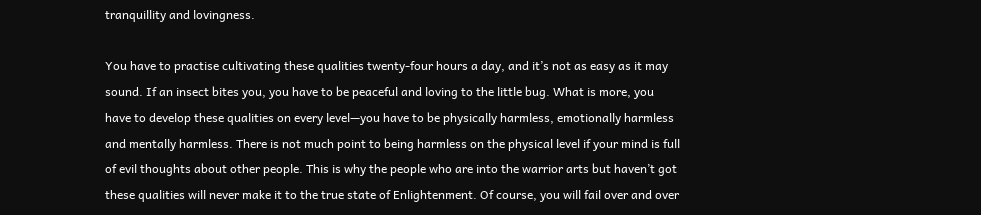tranquillity and lovingness.

You have to practise cultivating these qualities twenty-four hours a day, and it’s not as easy as it may sound. If an insect bites you, you have to be peaceful and loving to the little bug. What is more, you have to develop these qualities on every level—you have to be physically harmless, emotionally harmless and mentally harmless. There is not much point to being harmless on the physical level if your mind is full of evil thoughts about other people. This is why the people who are into the warrior arts but haven’t got these qualities will never make it to the true state of Enlightenment. Of course, you will fail over and over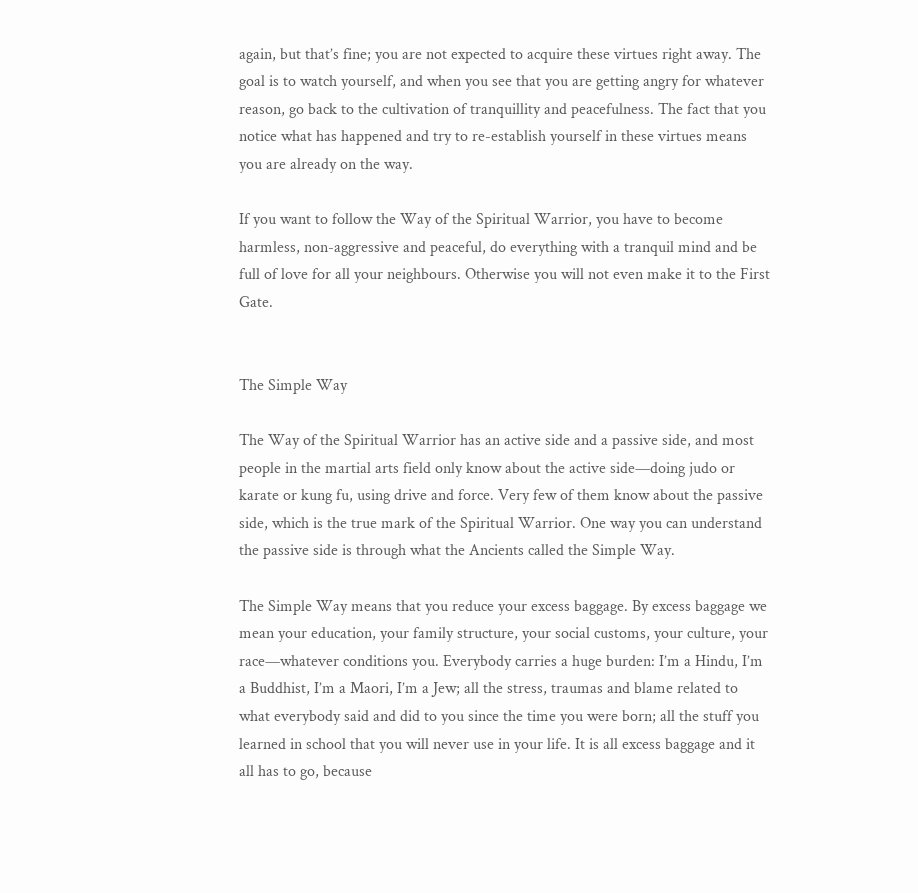again, but that’s fine; you are not expected to acquire these virtues right away. The goal is to watch yourself, and when you see that you are getting angry for whatever reason, go back to the cultivation of tranquillity and peacefulness. The fact that you notice what has happened and try to re-establish yourself in these virtues means you are already on the way.

If you want to follow the Way of the Spiritual Warrior, you have to become harmless, non-aggressive and peaceful, do everything with a tranquil mind and be full of love for all your neighbours. Otherwise you will not even make it to the First Gate.


The Simple Way

The Way of the Spiritual Warrior has an active side and a passive side, and most people in the martial arts field only know about the active side—doing judo or karate or kung fu, using drive and force. Very few of them know about the passive side, which is the true mark of the Spiritual Warrior. One way you can understand the passive side is through what the Ancients called the Simple Way.

The Simple Way means that you reduce your excess baggage. By excess baggage we mean your education, your family structure, your social customs, your culture, your race—whatever conditions you. Everybody carries a huge burden: I’m a Hindu, I’m a Buddhist, I’m a Maori, I’m a Jew; all the stress, traumas and blame related to what everybody said and did to you since the time you were born; all the stuff you learned in school that you will never use in your life. It is all excess baggage and it all has to go, because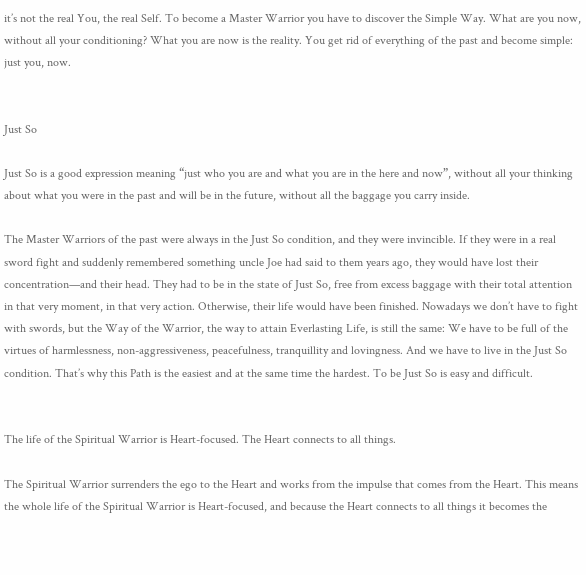it’s not the real You, the real Self. To become a Master Warrior you have to discover the Simple Way. What are you now, without all your conditioning? What you are now is the reality. You get rid of everything of the past and become simple: just you, now.


Just So

Just So is a good expression meaning “just who you are and what you are in the here and now”, without all your thinking about what you were in the past and will be in the future, without all the baggage you carry inside.

The Master Warriors of the past were always in the Just So condition, and they were invincible. If they were in a real sword fight and suddenly remembered something uncle Joe had said to them years ago, they would have lost their concentration—and their head. They had to be in the state of Just So, free from excess baggage with their total attention in that very moment, in that very action. Otherwise, their life would have been finished. Nowadays we don’t have to fight with swords, but the Way of the Warrior, the way to attain Everlasting Life, is still the same: We have to be full of the virtues of harmlessness, non-aggressiveness, peacefulness, tranquillity and lovingness. And we have to live in the Just So condition. That’s why this Path is the easiest and at the same time the hardest. To be Just So is easy and difficult.


The life of the Spiritual Warrior is Heart-focused. The Heart connects to all things.

The Spiritual Warrior surrenders the ego to the Heart and works from the impulse that comes from the Heart. This means the whole life of the Spiritual Warrior is Heart-focused, and because the Heart connects to all things it becomes the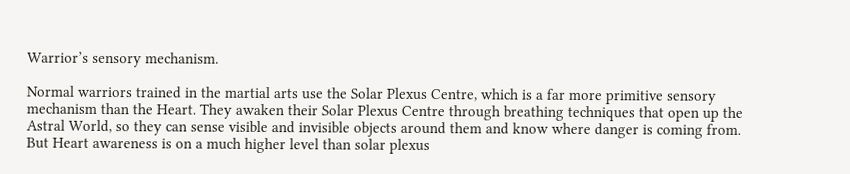Warrior’s sensory mechanism.

Normal warriors trained in the martial arts use the Solar Plexus Centre, which is a far more primitive sensory mechanism than the Heart. They awaken their Solar Plexus Centre through breathing techniques that open up the Astral World, so they can sense visible and invisible objects around them and know where danger is coming from. But Heart awareness is on a much higher level than solar plexus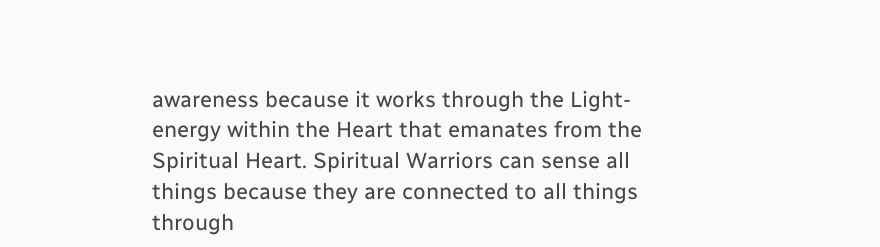awareness because it works through the Light-energy within the Heart that emanates from the Spiritual Heart. Spiritual Warriors can sense all things because they are connected to all things through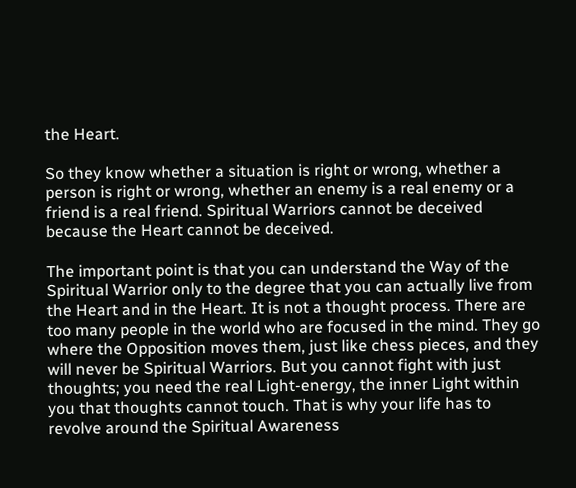the Heart.

So they know whether a situation is right or wrong, whether a person is right or wrong, whether an enemy is a real enemy or a friend is a real friend. Spiritual Warriors cannot be deceived because the Heart cannot be deceived.

The important point is that you can understand the Way of the Spiritual Warrior only to the degree that you can actually live from the Heart and in the Heart. It is not a thought process. There are too many people in the world who are focused in the mind. They go where the Opposition moves them, just like chess pieces, and they will never be Spiritual Warriors. But you cannot fight with just thoughts; you need the real Light-energy, the inner Light within you that thoughts cannot touch. That is why your life has to revolve around the Spiritual Awareness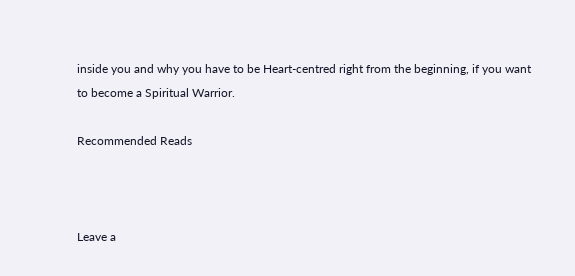inside you and why you have to be Heart-centred right from the beginning, if you want to become a Spiritual Warrior.

Recommended Reads



Leave a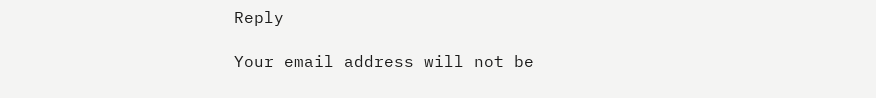Reply

Your email address will not be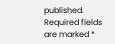published. Required fields are marked *